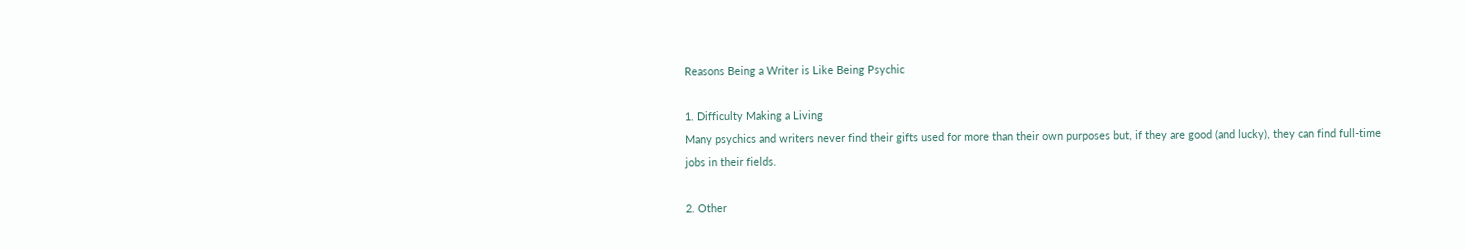Reasons Being a Writer is Like Being Psychic

1. Difficulty Making a Living
Many psychics and writers never find their gifts used for more than their own purposes but, if they are good (and lucky), they can find full-time jobs in their fields.

2. Other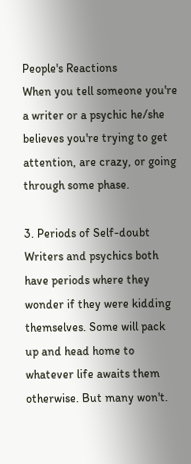People's Reactions
When you tell someone you're a writer or a psychic he/she believes you're trying to get attention, are crazy, or going through some phase.

3. Periods of Self-doubt
Writers and psychics both have periods where they wonder if they were kidding themselves. Some will pack up and head home to whatever life awaits them otherwise. But many won't.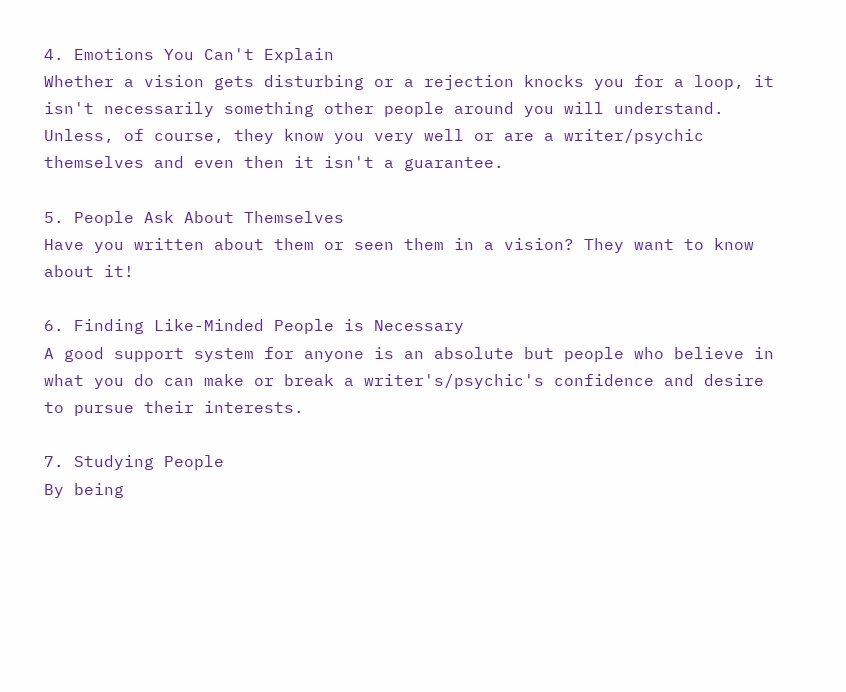4. Emotions You Can't Explain
Whether a vision gets disturbing or a rejection knocks you for a loop, it isn't necessarily something other people around you will understand. Unless, of course, they know you very well or are a writer/psychic themselves and even then it isn't a guarantee.

5. People Ask About Themselves
Have you written about them or seen them in a vision? They want to know about it!

6. Finding Like-Minded People is Necessary
A good support system for anyone is an absolute but people who believe in what you do can make or break a writer's/psychic's confidence and desire to pursue their interests.

7. Studying People
By being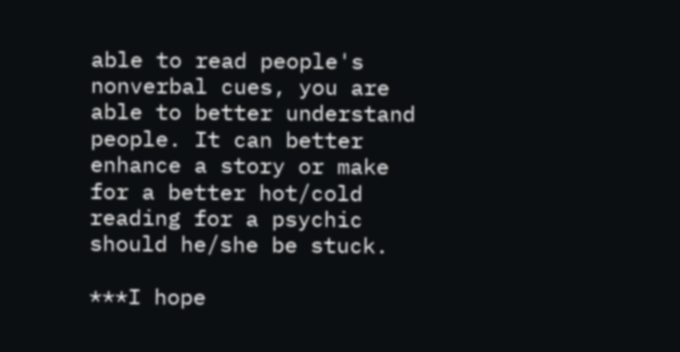able to read people's nonverbal cues, you are able to better understand people. It can better enhance a story or make for a better hot/cold reading for a psychic should he/she be stuck.

***I hope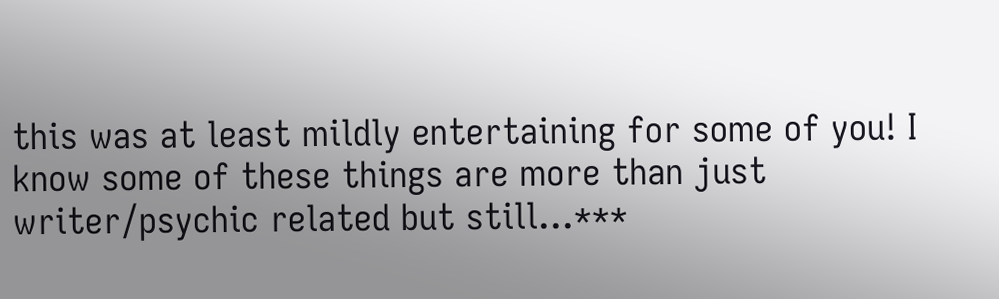this was at least mildly entertaining for some of you! I know some of these things are more than just writer/psychic related but still...***